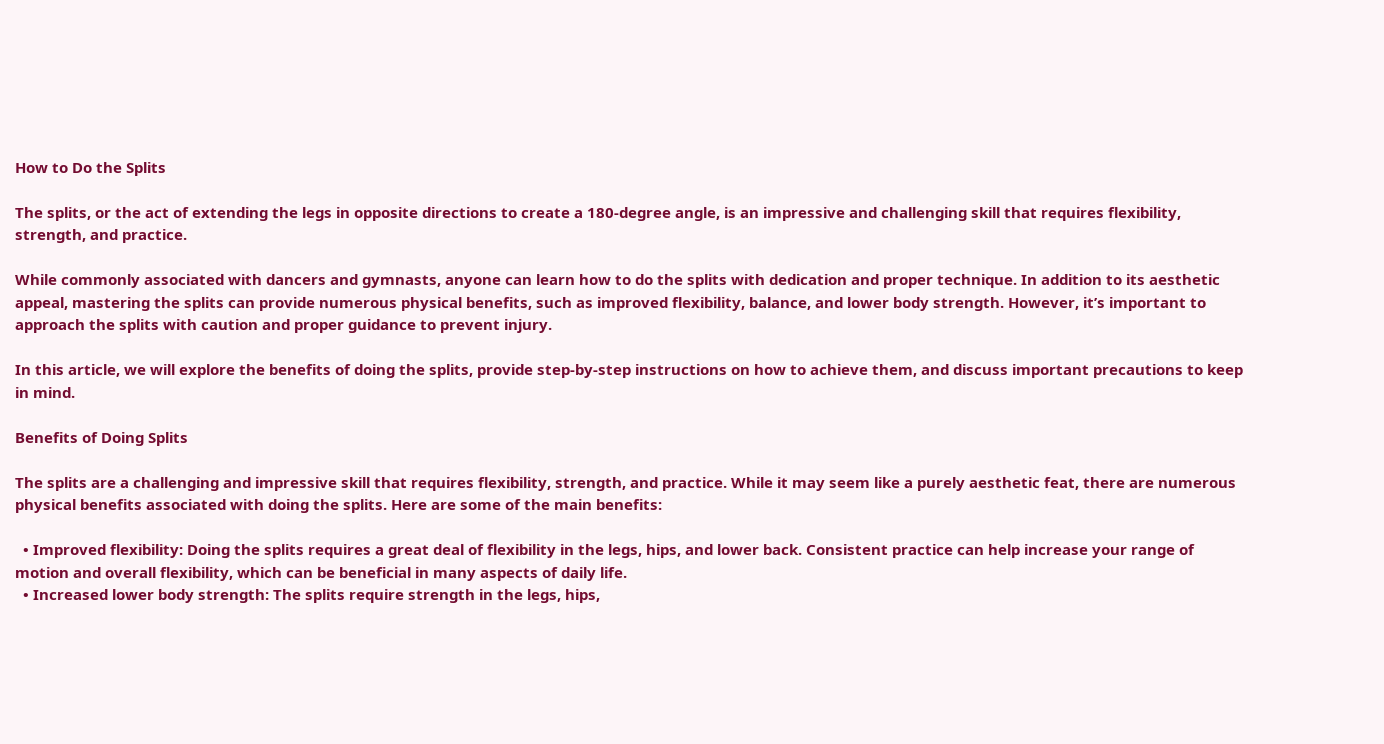How to Do the Splits

The splits, or the act of extending the legs in opposite directions to create a 180-degree angle, is an impressive and challenging skill that requires flexibility, strength, and practice.

While commonly associated with dancers and gymnasts, anyone can learn how to do the splits with dedication and proper technique. In addition to its aesthetic appeal, mastering the splits can provide numerous physical benefits, such as improved flexibility, balance, and lower body strength. However, it’s important to approach the splits with caution and proper guidance to prevent injury.

In this article, we will explore the benefits of doing the splits, provide step-by-step instructions on how to achieve them, and discuss important precautions to keep in mind.

Benefits of Doing Splits

The splits are a challenging and impressive skill that requires flexibility, strength, and practice. While it may seem like a purely aesthetic feat, there are numerous physical benefits associated with doing the splits. Here are some of the main benefits:

  • Improved flexibility: Doing the splits requires a great deal of flexibility in the legs, hips, and lower back. Consistent practice can help increase your range of motion and overall flexibility, which can be beneficial in many aspects of daily life.
  • Increased lower body strength: The splits require strength in the legs, hips,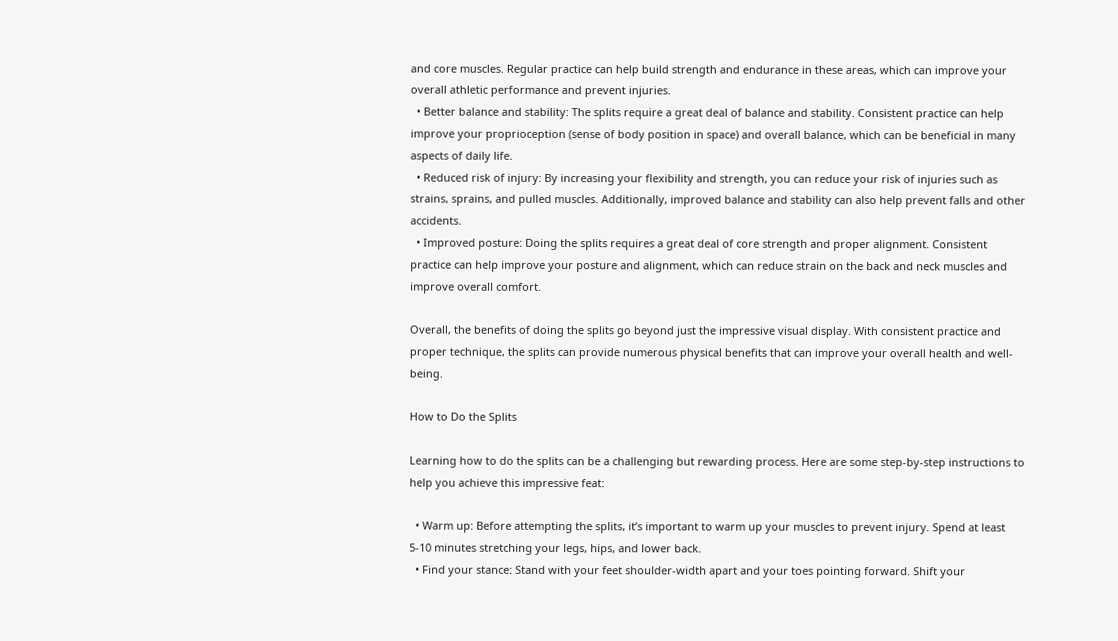and core muscles. Regular practice can help build strength and endurance in these areas, which can improve your overall athletic performance and prevent injuries.
  • Better balance and stability: The splits require a great deal of balance and stability. Consistent practice can help improve your proprioception (sense of body position in space) and overall balance, which can be beneficial in many aspects of daily life.
  • Reduced risk of injury: By increasing your flexibility and strength, you can reduce your risk of injuries such as strains, sprains, and pulled muscles. Additionally, improved balance and stability can also help prevent falls and other accidents.
  • Improved posture: Doing the splits requires a great deal of core strength and proper alignment. Consistent practice can help improve your posture and alignment, which can reduce strain on the back and neck muscles and improve overall comfort.

Overall, the benefits of doing the splits go beyond just the impressive visual display. With consistent practice and proper technique, the splits can provide numerous physical benefits that can improve your overall health and well-being.

How to Do the Splits

Learning how to do the splits can be a challenging but rewarding process. Here are some step-by-step instructions to help you achieve this impressive feat:

  • Warm up: Before attempting the splits, it’s important to warm up your muscles to prevent injury. Spend at least 5-10 minutes stretching your legs, hips, and lower back.
  • Find your stance: Stand with your feet shoulder-width apart and your toes pointing forward. Shift your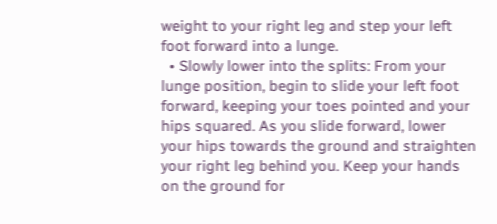weight to your right leg and step your left foot forward into a lunge.
  • Slowly lower into the splits: From your lunge position, begin to slide your left foot forward, keeping your toes pointed and your hips squared. As you slide forward, lower your hips towards the ground and straighten your right leg behind you. Keep your hands on the ground for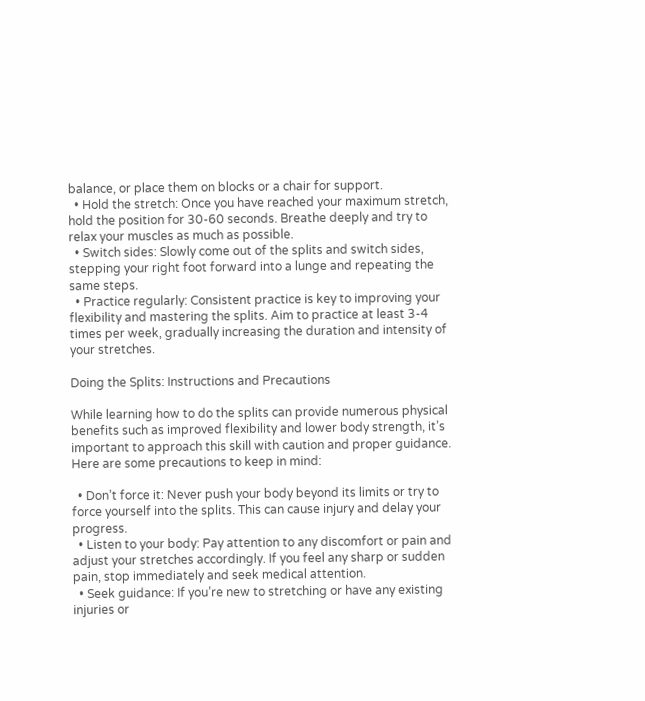balance, or place them on blocks or a chair for support.
  • Hold the stretch: Once you have reached your maximum stretch, hold the position for 30-60 seconds. Breathe deeply and try to relax your muscles as much as possible.
  • Switch sides: Slowly come out of the splits and switch sides, stepping your right foot forward into a lunge and repeating the same steps.
  • Practice regularly: Consistent practice is key to improving your flexibility and mastering the splits. Aim to practice at least 3-4 times per week, gradually increasing the duration and intensity of your stretches.

Doing the Splits: Instructions and Precautions

While learning how to do the splits can provide numerous physical benefits such as improved flexibility and lower body strength, it’s important to approach this skill with caution and proper guidance. Here are some precautions to keep in mind:

  • Don’t force it: Never push your body beyond its limits or try to force yourself into the splits. This can cause injury and delay your progress.
  • Listen to your body: Pay attention to any discomfort or pain and adjust your stretches accordingly. If you feel any sharp or sudden pain, stop immediately and seek medical attention.
  • Seek guidance: If you’re new to stretching or have any existing injuries or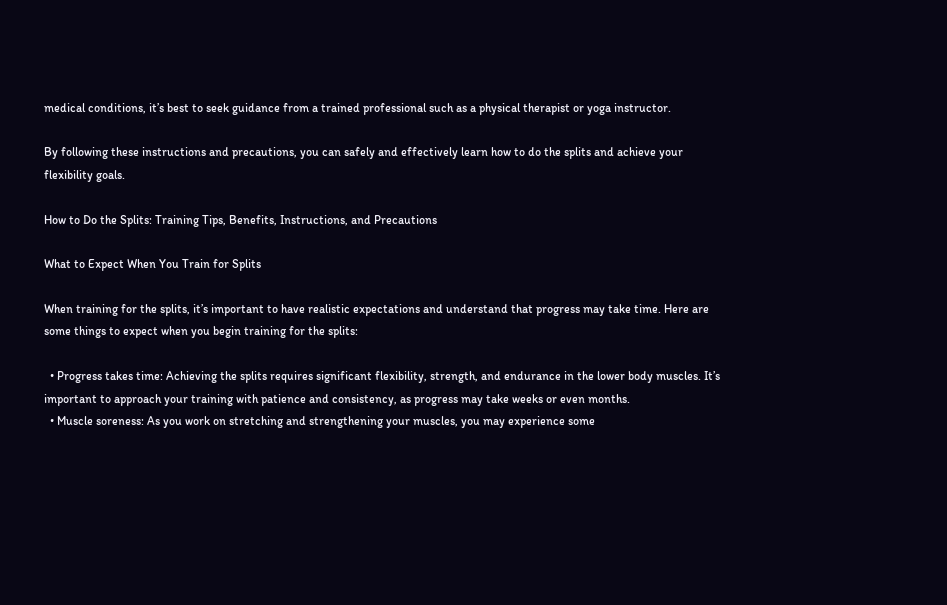medical conditions, it’s best to seek guidance from a trained professional such as a physical therapist or yoga instructor.

By following these instructions and precautions, you can safely and effectively learn how to do the splits and achieve your flexibility goals.

How to Do the Splits: Training Tips, Benefits, Instructions, and Precautions

What to Expect When You Train for Splits

When training for the splits, it’s important to have realistic expectations and understand that progress may take time. Here are some things to expect when you begin training for the splits:

  • Progress takes time: Achieving the splits requires significant flexibility, strength, and endurance in the lower body muscles. It’s important to approach your training with patience and consistency, as progress may take weeks or even months.
  • Muscle soreness: As you work on stretching and strengthening your muscles, you may experience some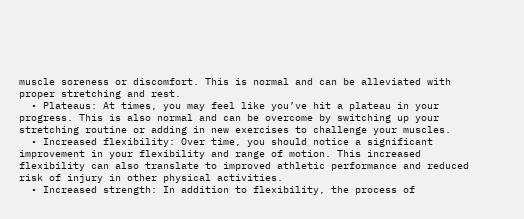muscle soreness or discomfort. This is normal and can be alleviated with proper stretching and rest.
  • Plateaus: At times, you may feel like you’ve hit a plateau in your progress. This is also normal and can be overcome by switching up your stretching routine or adding in new exercises to challenge your muscles.
  • Increased flexibility: Over time, you should notice a significant improvement in your flexibility and range of motion. This increased flexibility can also translate to improved athletic performance and reduced risk of injury in other physical activities.
  • Increased strength: In addition to flexibility, the process of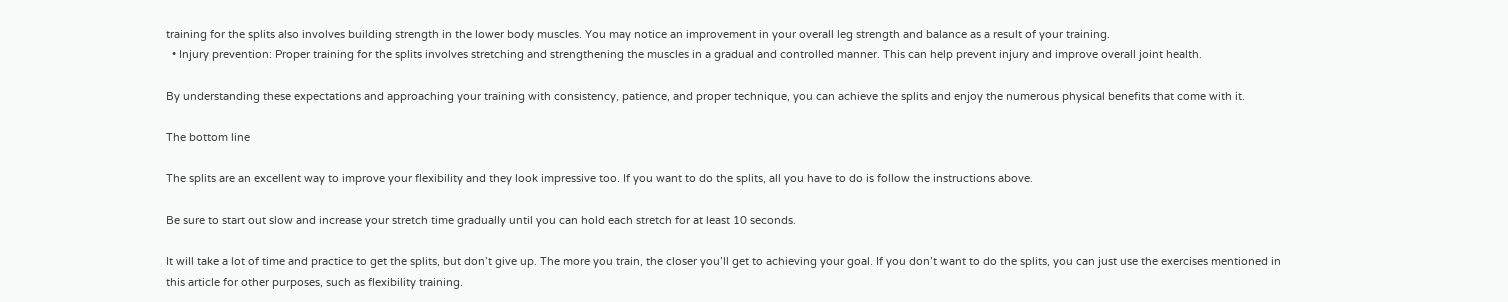training for the splits also involves building strength in the lower body muscles. You may notice an improvement in your overall leg strength and balance as a result of your training.
  • Injury prevention: Proper training for the splits involves stretching and strengthening the muscles in a gradual and controlled manner. This can help prevent injury and improve overall joint health.

By understanding these expectations and approaching your training with consistency, patience, and proper technique, you can achieve the splits and enjoy the numerous physical benefits that come with it.

The bottom line

The splits are an excellent way to improve your flexibility and they look impressive too. If you want to do the splits, all you have to do is follow the instructions above.

Be sure to start out slow and increase your stretch time gradually until you can hold each stretch for at least 10 seconds.

It will take a lot of time and practice to get the splits, but don’t give up. The more you train, the closer you’ll get to achieving your goal. If you don’t want to do the splits, you can just use the exercises mentioned in this article for other purposes, such as flexibility training.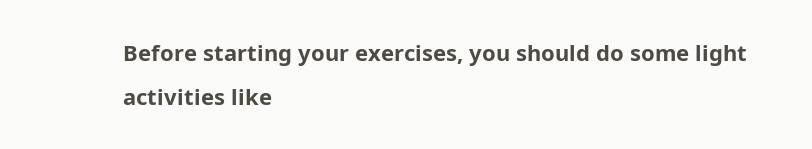Before starting your exercises, you should do some light activities like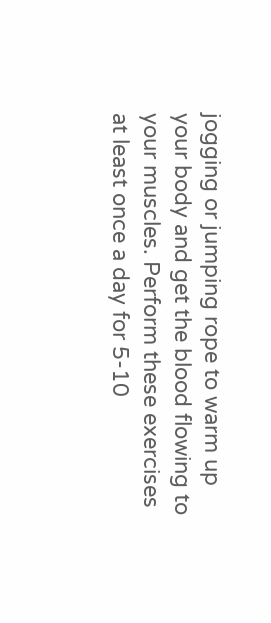jogging or jumping rope to warm up your body and get the blood flowing to your muscles. Perform these exercises at least once a day for 5-10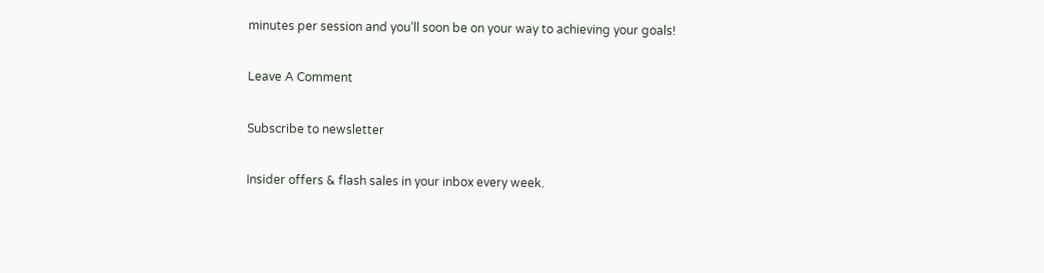minutes per session and you’ll soon be on your way to achieving your goals!

Leave A Comment

Subscribe to newsletter

Insider offers & flash sales in your inbox every week.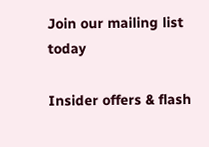Join our mailing list today

Insider offers & flash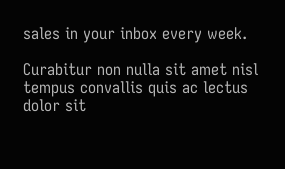sales in your inbox every week.

Curabitur non nulla sit amet nisl tempus convallis quis ac lectus dolor sit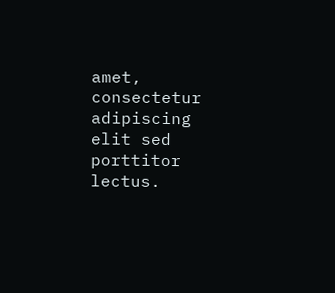amet, consectetur adipiscing elit sed porttitor lectus.